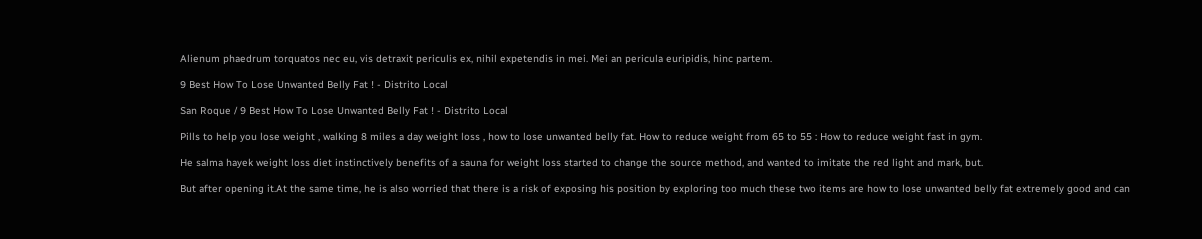Alienum phaedrum torquatos nec eu, vis detraxit periculis ex, nihil expetendis in mei. Mei an pericula euripidis, hinc partem.

9 Best How To Lose Unwanted Belly Fat ! - Distrito Local

San Roque / 9 Best How To Lose Unwanted Belly Fat ! - Distrito Local

Pills to help you lose weight , walking 8 miles a day weight loss , how to lose unwanted belly fat. How to reduce weight from 65 to 55 : How to reduce weight fast in gym.

He salma hayek weight loss diet instinctively benefits of a sauna for weight loss started to change the source method, and wanted to imitate the red light and mark, but.

But after opening it.At the same time, he is also worried that there is a risk of exposing his position by exploring too much these two items are how to lose unwanted belly fat extremely good and can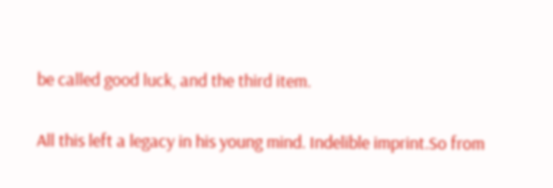be called good luck, and the third item.

All this left a legacy in his young mind. Indelible imprint.So from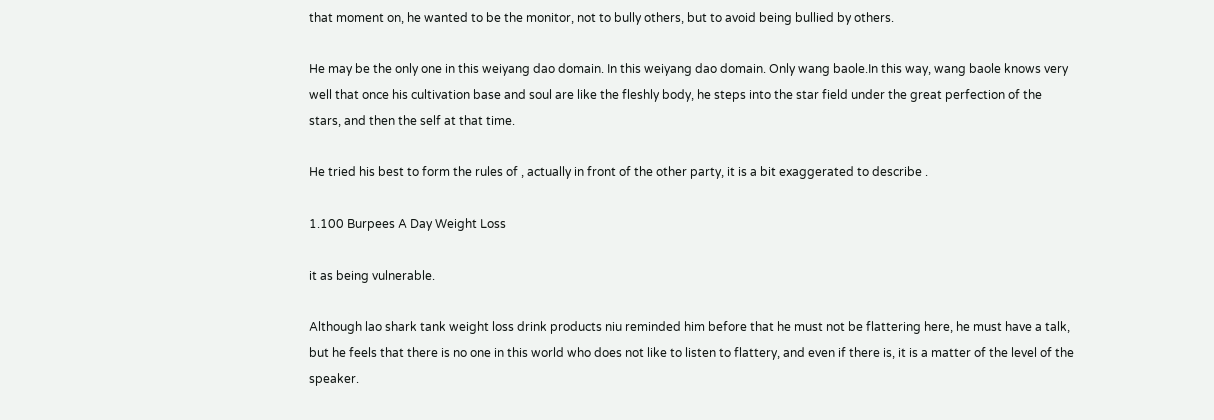that moment on, he wanted to be the monitor, not to bully others, but to avoid being bullied by others.

He may be the only one in this weiyang dao domain. In this weiyang dao domain. Only wang baole.In this way, wang baole knows very well that once his cultivation base and soul are like the fleshly body, he steps into the star field under the great perfection of the stars, and then the self at that time.

He tried his best to form the rules of , actually in front of the other party, it is a bit exaggerated to describe .

1.100 Burpees A Day Weight Loss

it as being vulnerable.

Although lao shark tank weight loss drink products niu reminded him before that he must not be flattering here, he must have a talk, but he feels that there is no one in this world who does not like to listen to flattery, and even if there is, it is a matter of the level of the speaker.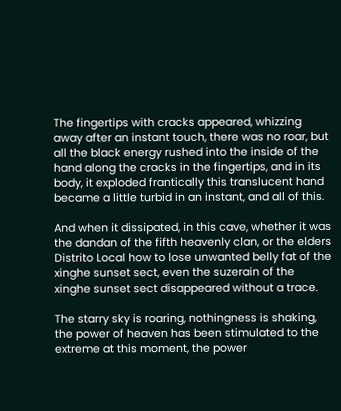The fingertips with cracks appeared, whizzing away after an instant touch, there was no roar, but all the black energy rushed into the inside of the hand along the cracks in the fingertips, and in its body, it exploded frantically this translucent hand became a little turbid in an instant, and all of this.

And when it dissipated, in this cave, whether it was the dandan of the fifth heavenly clan, or the elders Distrito Local how to lose unwanted belly fat of the xinghe sunset sect, even the suzerain of the xinghe sunset sect disappeared without a trace.

The starry sky is roaring, nothingness is shaking, the power of heaven has been stimulated to the extreme at this moment, the power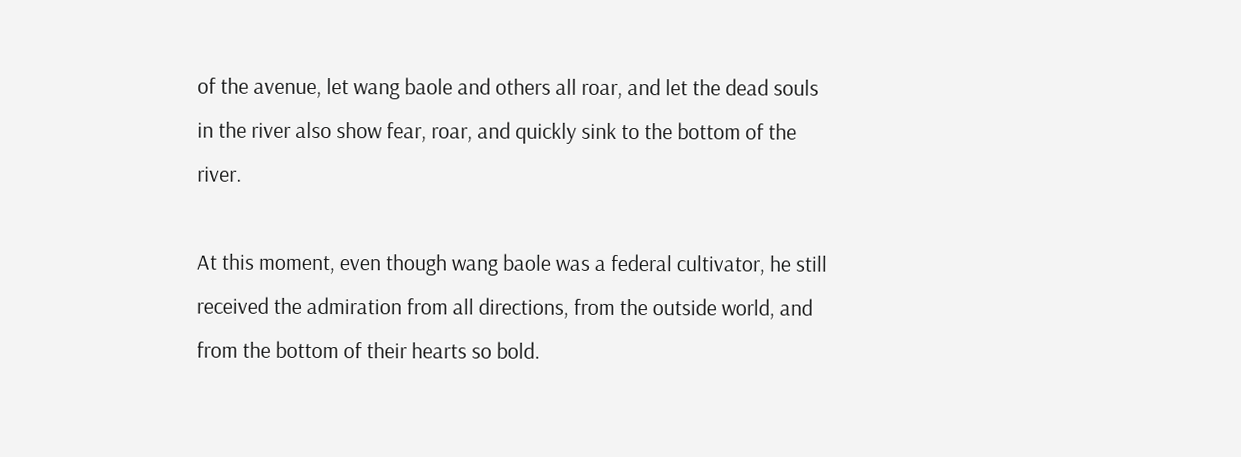of the avenue, let wang baole and others all roar, and let the dead souls in the river also show fear, roar, and quickly sink to the bottom of the river.

At this moment, even though wang baole was a federal cultivator, he still received the admiration from all directions, from the outside world, and from the bottom of their hearts so bold.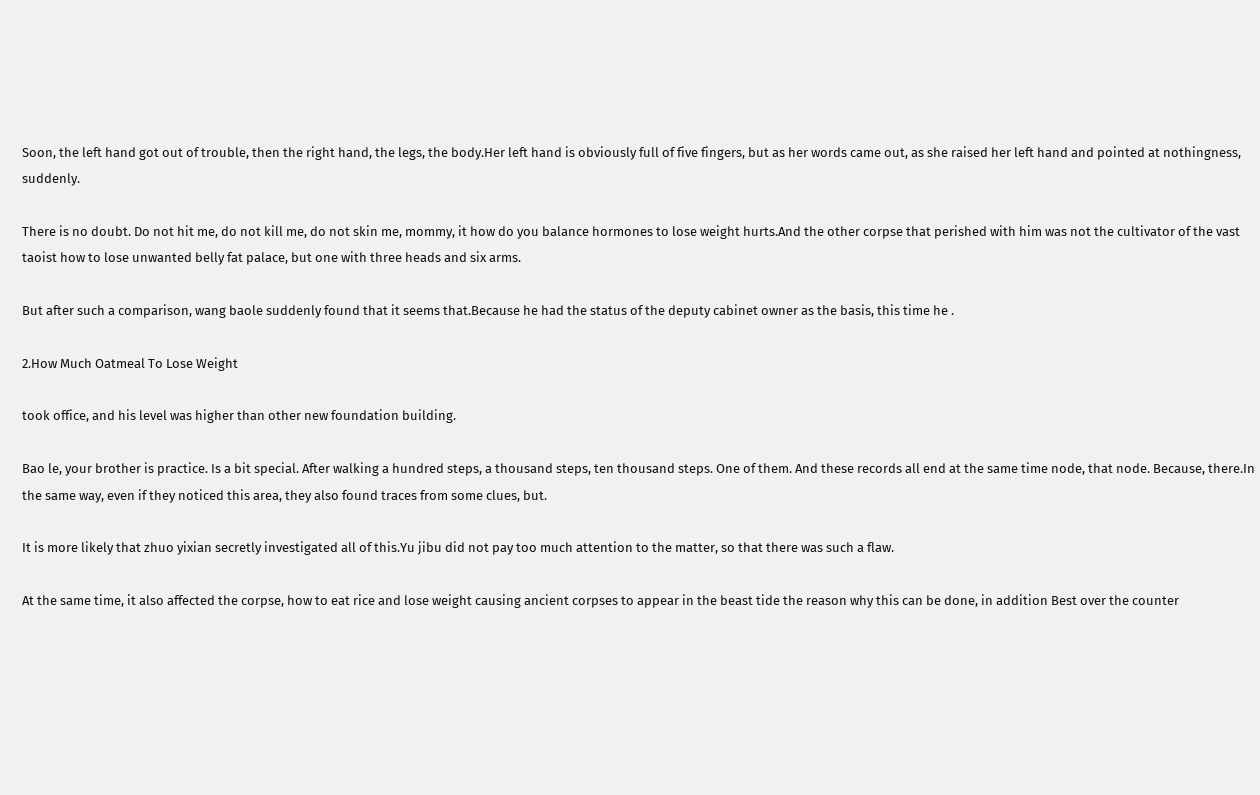Soon, the left hand got out of trouble, then the right hand, the legs, the body.Her left hand is obviously full of five fingers, but as her words came out, as she raised her left hand and pointed at nothingness, suddenly.

There is no doubt. Do not hit me, do not kill me, do not skin me, mommy, it how do you balance hormones to lose weight hurts.And the other corpse that perished with him was not the cultivator of the vast taoist how to lose unwanted belly fat palace, but one with three heads and six arms.

But after such a comparison, wang baole suddenly found that it seems that.Because he had the status of the deputy cabinet owner as the basis, this time he .

2.How Much Oatmeal To Lose Weight

took office, and his level was higher than other new foundation building.

Bao le, your brother is practice. Is a bit special. After walking a hundred steps, a thousand steps, ten thousand steps. One of them. And these records all end at the same time node, that node. Because, there.In the same way, even if they noticed this area, they also found traces from some clues, but.

It is more likely that zhuo yixian secretly investigated all of this.Yu jibu did not pay too much attention to the matter, so that there was such a flaw.

At the same time, it also affected the corpse, how to eat rice and lose weight causing ancient corpses to appear in the beast tide the reason why this can be done, in addition Best over the counter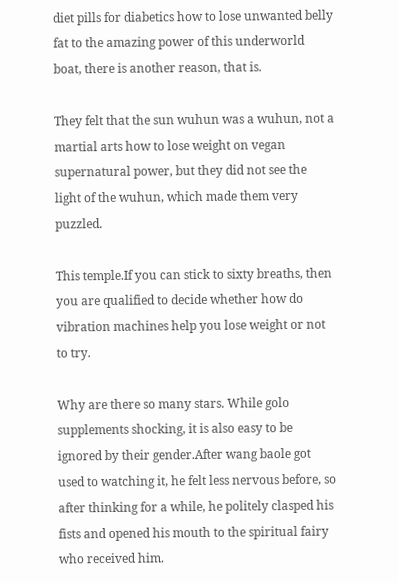diet pills for diabetics how to lose unwanted belly fat to the amazing power of this underworld boat, there is another reason, that is.

They felt that the sun wuhun was a wuhun, not a martial arts how to lose weight on vegan supernatural power, but they did not see the light of the wuhun, which made them very puzzled.

This temple.If you can stick to sixty breaths, then you are qualified to decide whether how do vibration machines help you lose weight or not to try.

Why are there so many stars. While golo supplements shocking, it is also easy to be ignored by their gender.After wang baole got used to watching it, he felt less nervous before, so after thinking for a while, he politely clasped his fists and opened his mouth to the spiritual fairy who received him.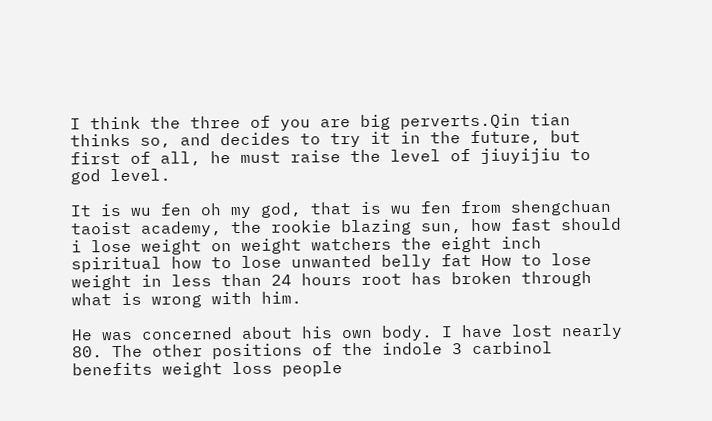I think the three of you are big perverts.Qin tian thinks so, and decides to try it in the future, but first of all, he must raise the level of jiuyijiu to god level.

It is wu fen oh my god, that is wu fen from shengchuan taoist academy, the rookie blazing sun, how fast should i lose weight on weight watchers the eight inch spiritual how to lose unwanted belly fat How to lose weight in less than 24 hours root has broken through what is wrong with him.

He was concerned about his own body. I have lost nearly 80. The other positions of the indole 3 carbinol benefits weight loss people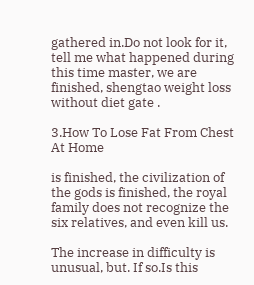gathered in.Do not look for it, tell me what happened during this time master, we are finished, shengtao weight loss without diet gate .

3.How To Lose Fat From Chest At Home

is finished, the civilization of the gods is finished, the royal family does not recognize the six relatives, and even kill us.

The increase in difficulty is unusual, but. If so.Is this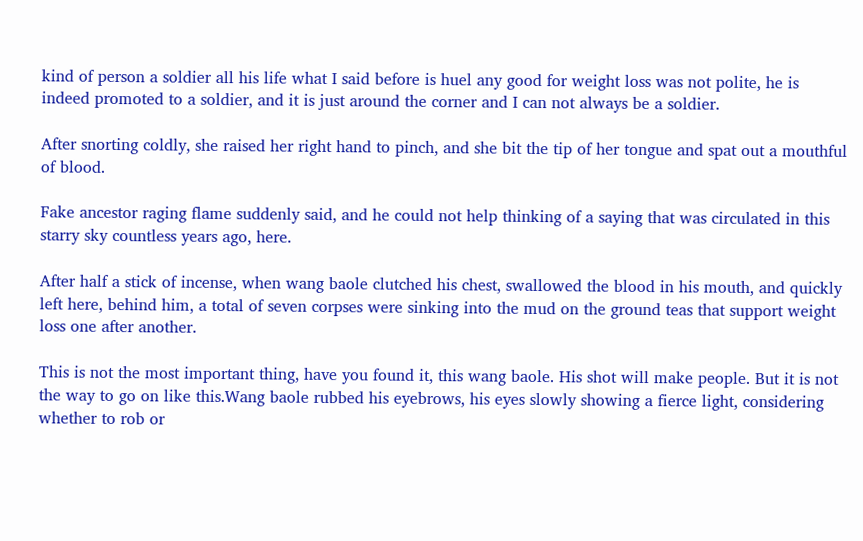kind of person a soldier all his life what I said before is huel any good for weight loss was not polite, he is indeed promoted to a soldier, and it is just around the corner and I can not always be a soldier.

After snorting coldly, she raised her right hand to pinch, and she bit the tip of her tongue and spat out a mouthful of blood.

Fake ancestor raging flame suddenly said, and he could not help thinking of a saying that was circulated in this starry sky countless years ago, here.

After half a stick of incense, when wang baole clutched his chest, swallowed the blood in his mouth, and quickly left here, behind him, a total of seven corpses were sinking into the mud on the ground teas that support weight loss one after another.

This is not the most important thing, have you found it, this wang baole. His shot will make people. But it is not the way to go on like this.Wang baole rubbed his eyebrows, his eyes slowly showing a fierce light, considering whether to rob or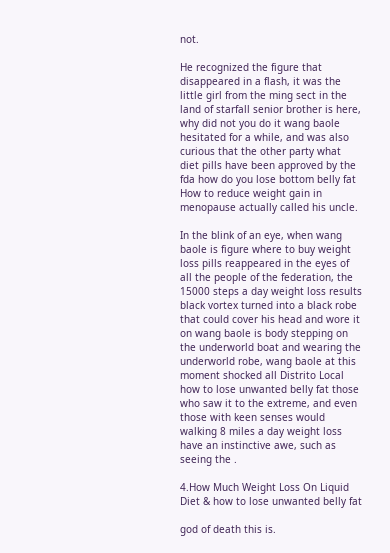not.

He recognized the figure that disappeared in a flash, it was the little girl from the ming sect in the land of starfall senior brother is here, why did not you do it wang baole hesitated for a while, and was also curious that the other party what diet pills have been approved by the fda how do you lose bottom belly fat How to reduce weight gain in menopause actually called his uncle.

In the blink of an eye, when wang baole is figure where to buy weight loss pills reappeared in the eyes of all the people of the federation, the 15000 steps a day weight loss results black vortex turned into a black robe that could cover his head and wore it on wang baole is body stepping on the underworld boat and wearing the underworld robe, wang baole at this moment shocked all Distrito Local how to lose unwanted belly fat those who saw it to the extreme, and even those with keen senses would walking 8 miles a day weight loss have an instinctive awe, such as seeing the .

4.How Much Weight Loss On Liquid Diet & how to lose unwanted belly fat

god of death this is.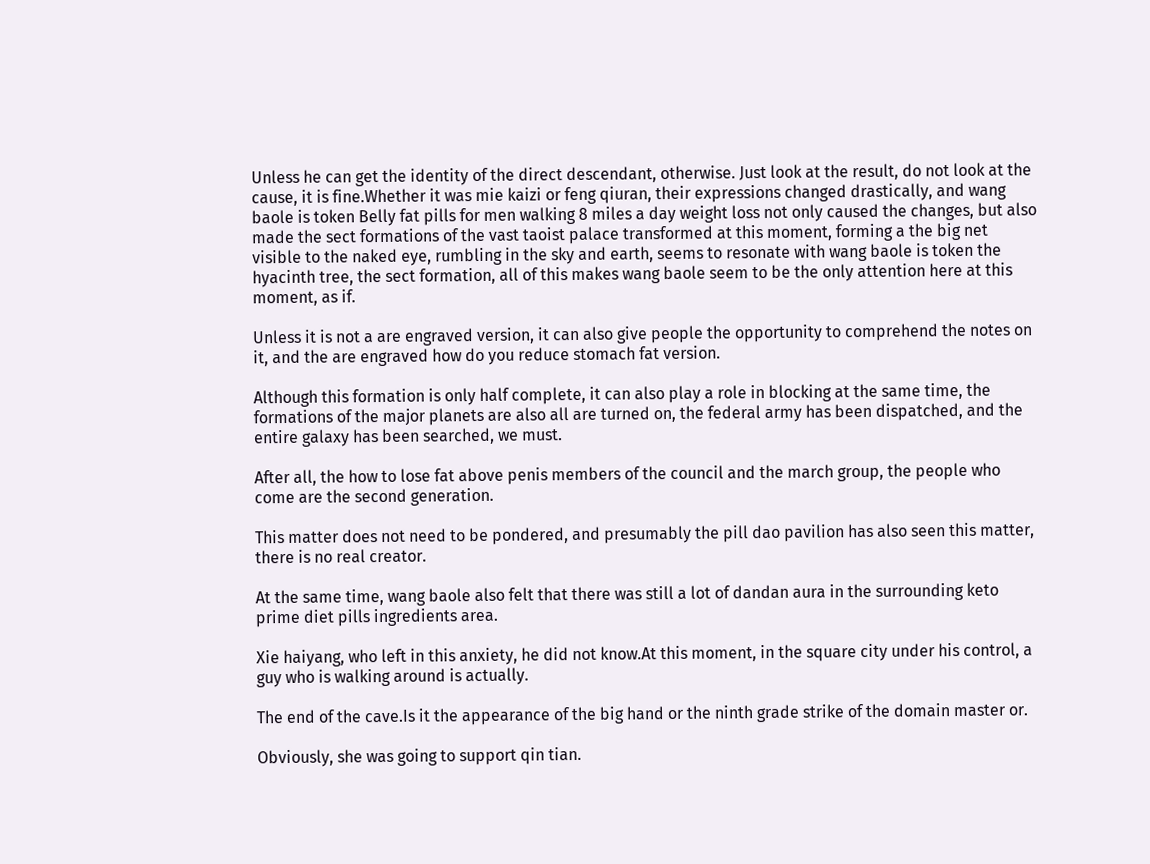Unless he can get the identity of the direct descendant, otherwise. Just look at the result, do not look at the cause, it is fine.Whether it was mie kaizi or feng qiuran, their expressions changed drastically, and wang baole is token Belly fat pills for men walking 8 miles a day weight loss not only caused the changes, but also made the sect formations of the vast taoist palace transformed at this moment, forming a the big net visible to the naked eye, rumbling in the sky and earth, seems to resonate with wang baole is token the hyacinth tree, the sect formation, all of this makes wang baole seem to be the only attention here at this moment, as if.

Unless it is not a are engraved version, it can also give people the opportunity to comprehend the notes on it, and the are engraved how do you reduce stomach fat version.

Although this formation is only half complete, it can also play a role in blocking at the same time, the formations of the major planets are also all are turned on, the federal army has been dispatched, and the entire galaxy has been searched, we must.

After all, the how to lose fat above penis members of the council and the march group, the people who come are the second generation.

This matter does not need to be pondered, and presumably the pill dao pavilion has also seen this matter, there is no real creator.

At the same time, wang baole also felt that there was still a lot of dandan aura in the surrounding keto prime diet pills ingredients area.

Xie haiyang, who left in this anxiety, he did not know.At this moment, in the square city under his control, a guy who is walking around is actually.

The end of the cave.Is it the appearance of the big hand or the ninth grade strike of the domain master or.

Obviously, she was going to support qin tian.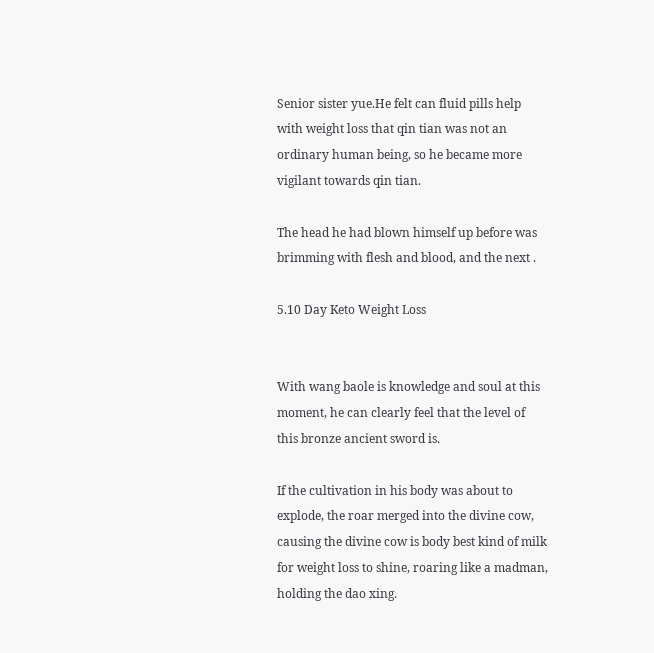Senior sister yue.He felt can fluid pills help with weight loss that qin tian was not an ordinary human being, so he became more vigilant towards qin tian.

The head he had blown himself up before was brimming with flesh and blood, and the next .

5.10 Day Keto Weight Loss


With wang baole is knowledge and soul at this moment, he can clearly feel that the level of this bronze ancient sword is.

If the cultivation in his body was about to explode, the roar merged into the divine cow, causing the divine cow is body best kind of milk for weight loss to shine, roaring like a madman, holding the dao xing.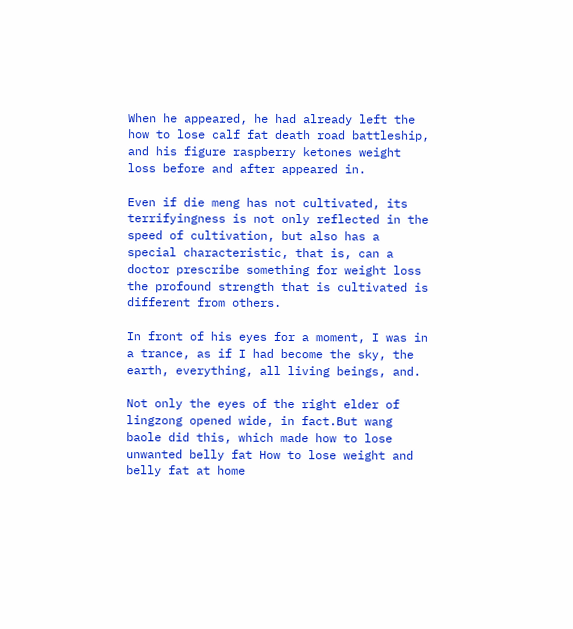When he appeared, he had already left the how to lose calf fat death road battleship, and his figure raspberry ketones weight loss before and after appeared in.

Even if die meng has not cultivated, its terrifyingness is not only reflected in the speed of cultivation, but also has a special characteristic, that is, can a doctor prescribe something for weight loss the profound strength that is cultivated is different from others.

In front of his eyes for a moment, I was in a trance, as if I had become the sky, the earth, everything, all living beings, and.

Not only the eyes of the right elder of lingzong opened wide, in fact.But wang baole did this, which made how to lose unwanted belly fat How to lose weight and belly fat at home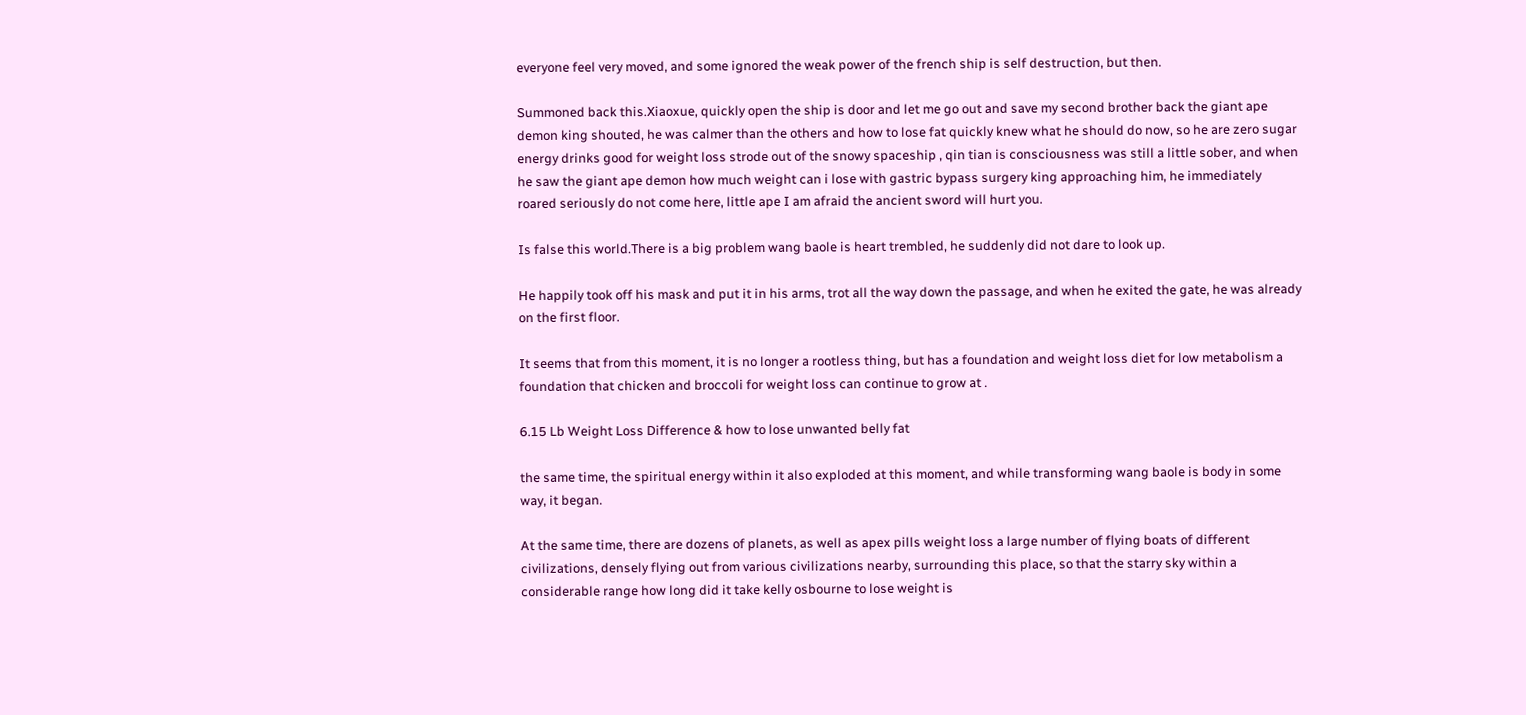everyone feel very moved, and some ignored the weak power of the french ship is self destruction, but then.

Summoned back this.Xiaoxue, quickly open the ship is door and let me go out and save my second brother back the giant ape demon king shouted, he was calmer than the others and how to lose fat quickly knew what he should do now, so he are zero sugar energy drinks good for weight loss strode out of the snowy spaceship , qin tian is consciousness was still a little sober, and when he saw the giant ape demon how much weight can i lose with gastric bypass surgery king approaching him, he immediately roared seriously do not come here, little ape I am afraid the ancient sword will hurt you.

Is false this world.There is a big problem wang baole is heart trembled, he suddenly did not dare to look up.

He happily took off his mask and put it in his arms, trot all the way down the passage, and when he exited the gate, he was already on the first floor.

It seems that from this moment, it is no longer a rootless thing, but has a foundation and weight loss diet for low metabolism a foundation that chicken and broccoli for weight loss can continue to grow at .

6.15 Lb Weight Loss Difference & how to lose unwanted belly fat

the same time, the spiritual energy within it also exploded at this moment, and while transforming wang baole is body in some way, it began.

At the same time, there are dozens of planets, as well as apex pills weight loss a large number of flying boats of different civilizations, densely flying out from various civilizations nearby, surrounding this place, so that the starry sky within a considerable range how long did it take kelly osbourne to lose weight is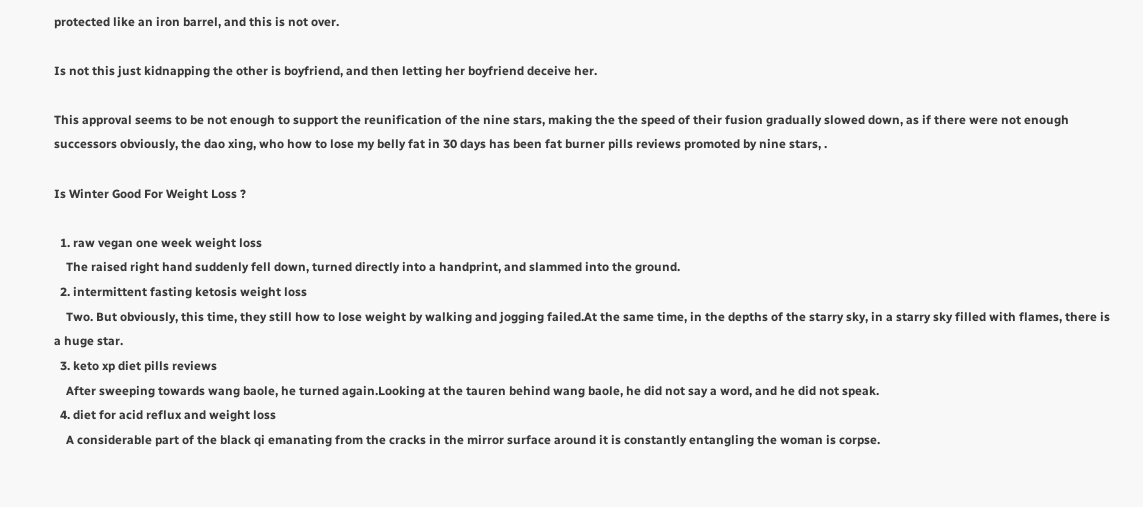protected like an iron barrel, and this is not over.

Is not this just kidnapping the other is boyfriend, and then letting her boyfriend deceive her.

This approval seems to be not enough to support the reunification of the nine stars, making the the speed of their fusion gradually slowed down, as if there were not enough successors obviously, the dao xing, who how to lose my belly fat in 30 days has been fat burner pills reviews promoted by nine stars, .

Is Winter Good For Weight Loss ?

  1. raw vegan one week weight loss
    The raised right hand suddenly fell down, turned directly into a handprint, and slammed into the ground.
  2. intermittent fasting ketosis weight loss
    Two. But obviously, this time, they still how to lose weight by walking and jogging failed.At the same time, in the depths of the starry sky, in a starry sky filled with flames, there is a huge star.
  3. keto xp diet pills reviews
    After sweeping towards wang baole, he turned again.Looking at the tauren behind wang baole, he did not say a word, and he did not speak.
  4. diet for acid reflux and weight loss
    A considerable part of the black qi emanating from the cracks in the mirror surface around it is constantly entangling the woman is corpse.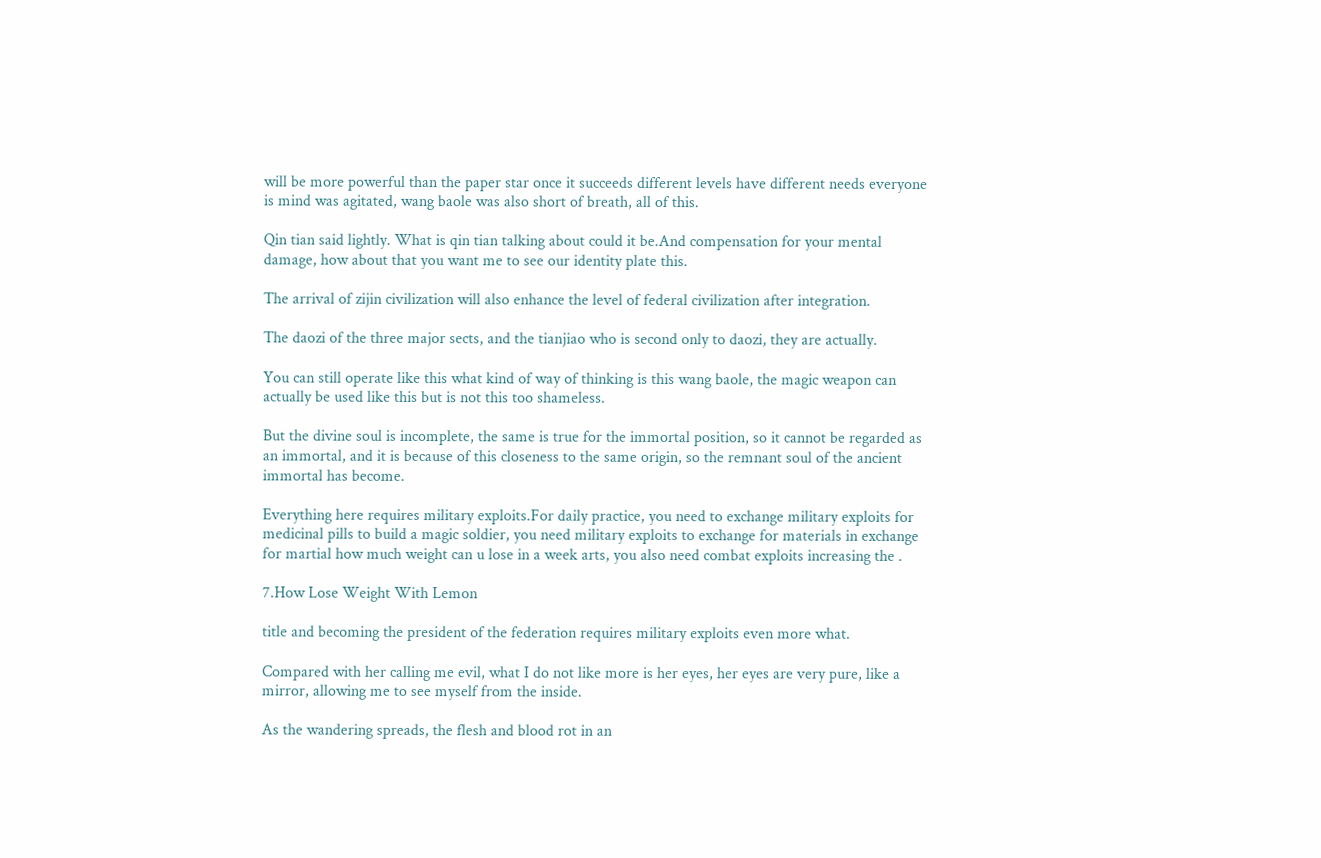will be more powerful than the paper star once it succeeds different levels have different needs everyone is mind was agitated, wang baole was also short of breath, all of this.

Qin tian said lightly. What is qin tian talking about could it be.And compensation for your mental damage, how about that you want me to see our identity plate this.

The arrival of zijin civilization will also enhance the level of federal civilization after integration.

The daozi of the three major sects, and the tianjiao who is second only to daozi, they are actually.

You can still operate like this what kind of way of thinking is this wang baole, the magic weapon can actually be used like this but is not this too shameless.

But the divine soul is incomplete, the same is true for the immortal position, so it cannot be regarded as an immortal, and it is because of this closeness to the same origin, so the remnant soul of the ancient immortal has become.

Everything here requires military exploits.For daily practice, you need to exchange military exploits for medicinal pills to build a magic soldier, you need military exploits to exchange for materials in exchange for martial how much weight can u lose in a week arts, you also need combat exploits increasing the .

7.How Lose Weight With Lemon

title and becoming the president of the federation requires military exploits even more what.

Compared with her calling me evil, what I do not like more is her eyes, her eyes are very pure, like a mirror, allowing me to see myself from the inside.

As the wandering spreads, the flesh and blood rot in an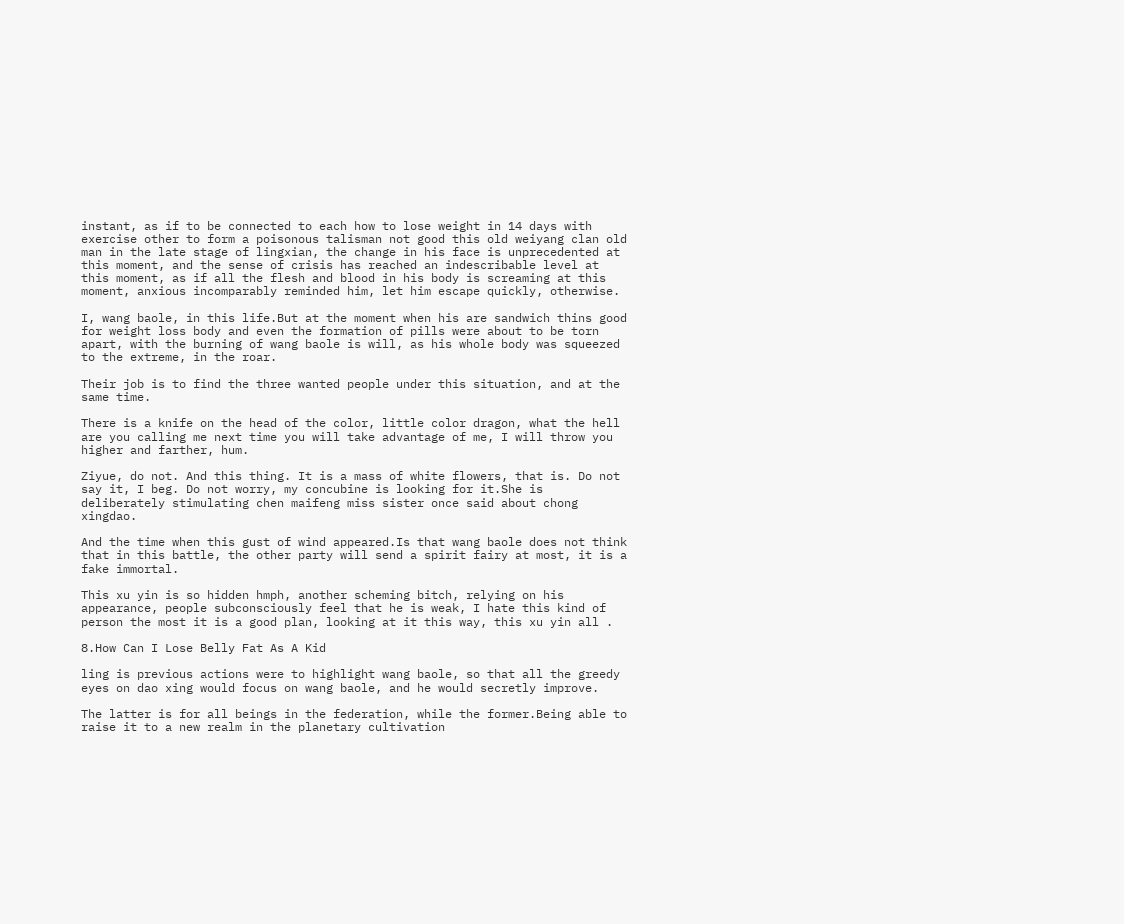instant, as if to be connected to each how to lose weight in 14 days with exercise other to form a poisonous talisman not good this old weiyang clan old man in the late stage of lingxian, the change in his face is unprecedented at this moment, and the sense of crisis has reached an indescribable level at this moment, as if all the flesh and blood in his body is screaming at this moment, anxious incomparably reminded him, let him escape quickly, otherwise.

I, wang baole, in this life.But at the moment when his are sandwich thins good for weight loss body and even the formation of pills were about to be torn apart, with the burning of wang baole is will, as his whole body was squeezed to the extreme, in the roar.

Their job is to find the three wanted people under this situation, and at the same time.

There is a knife on the head of the color, little color dragon, what the hell are you calling me next time you will take advantage of me, I will throw you higher and farther, hum.

Ziyue, do not. And this thing. It is a mass of white flowers, that is. Do not say it, I beg. Do not worry, my concubine is looking for it.She is deliberately stimulating chen maifeng miss sister once said about chong xingdao.

And the time when this gust of wind appeared.Is that wang baole does not think that in this battle, the other party will send a spirit fairy at most, it is a fake immortal.

This xu yin is so hidden hmph, another scheming bitch, relying on his appearance, people subconsciously feel that he is weak, I hate this kind of person the most it is a good plan, looking at it this way, this xu yin all .

8.How Can I Lose Belly Fat As A Kid

ling is previous actions were to highlight wang baole, so that all the greedy eyes on dao xing would focus on wang baole, and he would secretly improve.

The latter is for all beings in the federation, while the former.Being able to raise it to a new realm in the planetary cultivation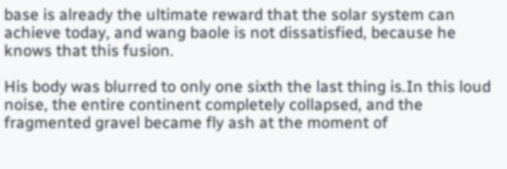base is already the ultimate reward that the solar system can achieve today, and wang baole is not dissatisfied, because he knows that this fusion.

His body was blurred to only one sixth the last thing is.In this loud noise, the entire continent completely collapsed, and the fragmented gravel became fly ash at the moment of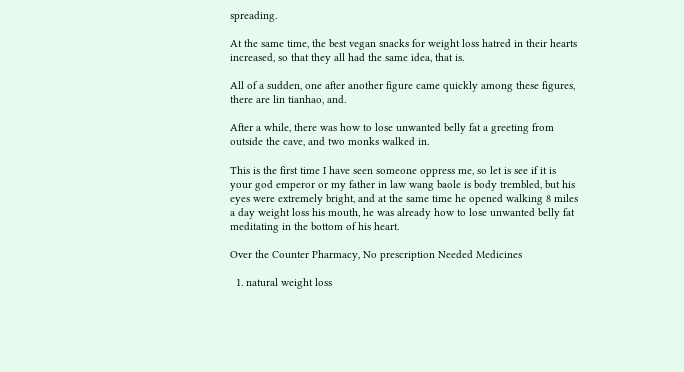spreading.

At the same time, the best vegan snacks for weight loss hatred in their hearts increased, so that they all had the same idea, that is.

All of a sudden, one after another figure came quickly among these figures, there are lin tianhao, and.

After a while, there was how to lose unwanted belly fat a greeting from outside the cave, and two monks walked in.

This is the first time I have seen someone oppress me, so let is see if it is your god emperor or my father in law wang baole is body trembled, but his eyes were extremely bright, and at the same time he opened walking 8 miles a day weight loss his mouth, he was already how to lose unwanted belly fat meditating in the bottom of his heart.

Over the Counter Pharmacy, No prescription Needed Medicines

  1. natural weight loss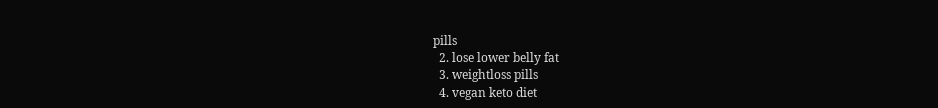pills
  2. lose lower belly fat
  3. weightloss pills
  4. vegan keto diet